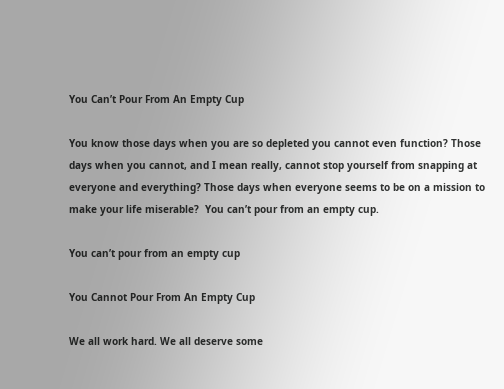You Can’t Pour From An Empty Cup

You know those days when you are so depleted you cannot even function? Those days when you cannot, and I mean really, cannot stop yourself from snapping at everyone and everything? Those days when everyone seems to be on a mission to make your life miserable?  You can’t pour from an empty cup.

You can’t pour from an empty cup

You Cannot Pour From An Empty Cup

We all work hard. We all deserve some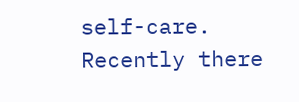self-care. Recently there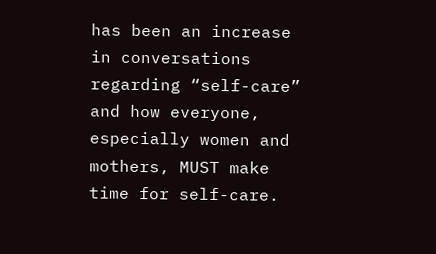has been an increase in conversations regarding “self-care” and how everyone, especially women and mothers, MUST make time for self-care.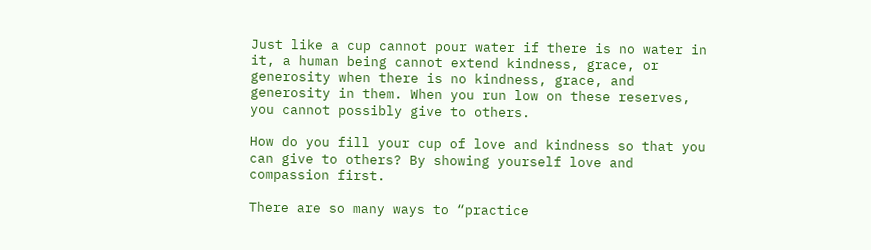Just like a cup cannot pour water if there is no water in it, a human being cannot extend kindness, grace, or generosity when there is no kindness, grace, and generosity in them. When you run low on these reserves, you cannot possibly give to others.

How do you fill your cup of love and kindness so that you can give to others? By showing yourself love and compassion first.

There are so many ways to “practice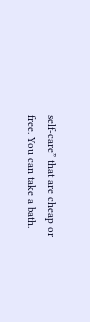self-care” that are cheap or free. You can take a bath.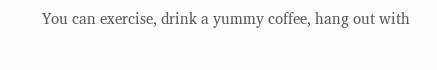You can exercise, drink a yummy coffee, hang out with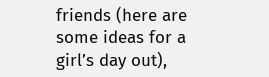friends (here are some ideas for a girl’s day out),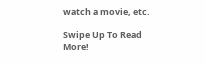watch a movie, etc.

Swipe Up To Read More!